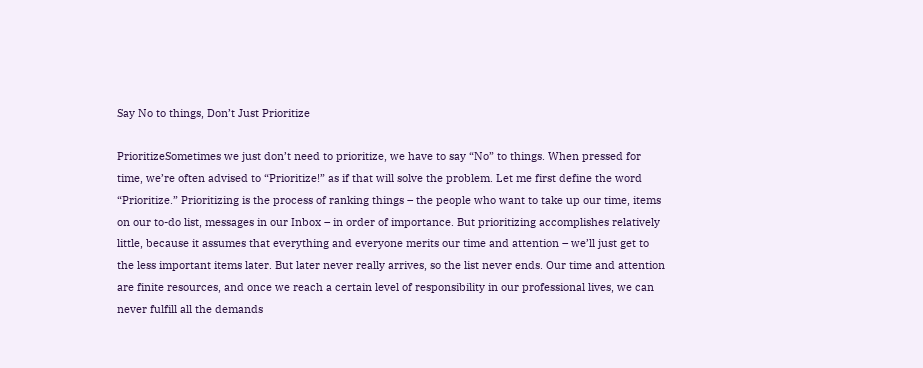Say No to things, Don’t Just Prioritize

PrioritizeSometimes we just don’t need to prioritize, we have to say “No” to things. When pressed for time, we’re often advised to “Prioritize!” as if that will solve the problem. Let me first define the word “Prioritize.” Prioritizing is the process of ranking things – the people who want to take up our time, items on our to-do list, messages in our Inbox – in order of importance. But prioritizing accomplishes relatively little, because it assumes that everything and everyone merits our time and attention – we’ll just get to the less important items later. But later never really arrives, so the list never ends. Our time and attention are finite resources, and once we reach a certain level of responsibility in our professional lives, we can never fulfill all the demands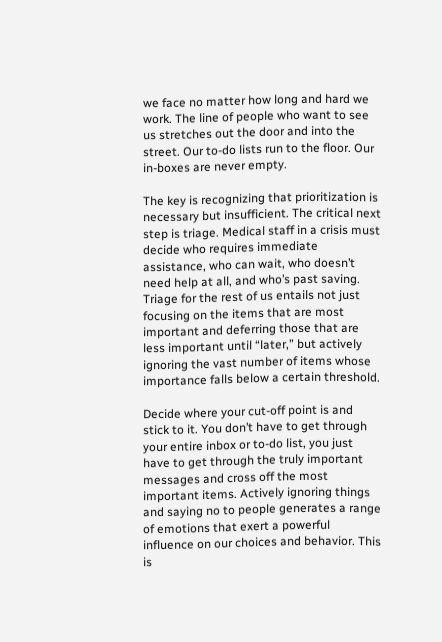we face no matter how long and hard we work. The line of people who want to see us stretches out the door and into the street. Our to-do lists run to the floor. Our in-boxes are never empty.

The key is recognizing that prioritization is necessary but insufficient. The critical next step is triage. Medical staff in a crisis must decide who requires immediate assistance, who can wait, who doesn’t need help at all, and who’s past saving. Triage for the rest of us entails not just focusing on the items that are most important and deferring those that are less important until “later,” but actively ignoring the vast number of items whose importance falls below a certain threshold.

Decide where your cut-off point is and stick to it. You don’t have to get through your entire inbox or to-do list, you just have to get through the truly important messages and cross off the most important items. Actively ignoring things and saying no to people generates a range of emotions that exert a powerful influence on our choices and behavior. This is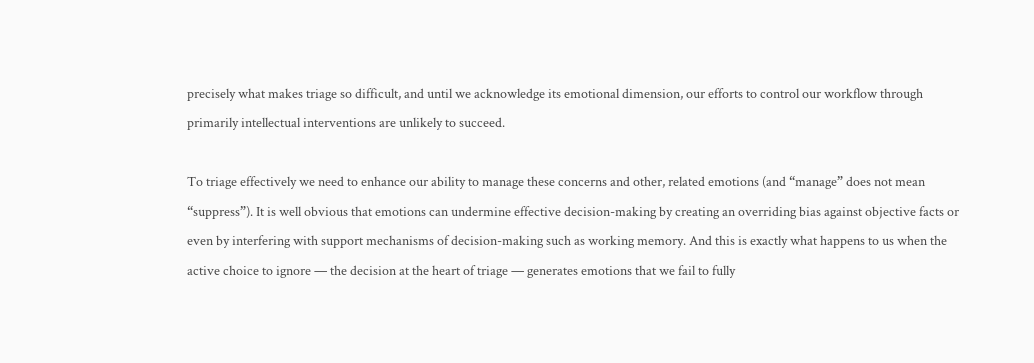precisely what makes triage so difficult, and until we acknowledge its emotional dimension, our efforts to control our workflow through primarily intellectual interventions are unlikely to succeed.

To triage effectively we need to enhance our ability to manage these concerns and other, related emotions (and “manage” does not mean “suppress”). It is well obvious that emotions can undermine effective decision-making by creating an overriding bias against objective facts or even by interfering with support mechanisms of decision-making such as working memory. And this is exactly what happens to us when the active choice to ignore — the decision at the heart of triage — generates emotions that we fail to fully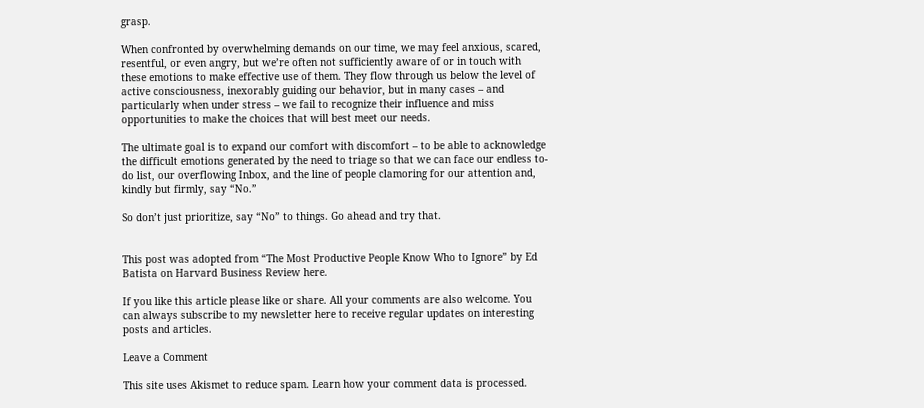grasp.

When confronted by overwhelming demands on our time, we may feel anxious, scared, resentful, or even angry, but we’re often not sufficiently aware of or in touch with these emotions to make effective use of them. They flow through us below the level of active consciousness, inexorably guiding our behavior, but in many cases – and particularly when under stress – we fail to recognize their influence and miss opportunities to make the choices that will best meet our needs.

The ultimate goal is to expand our comfort with discomfort – to be able to acknowledge the difficult emotions generated by the need to triage so that we can face our endless to-do list, our overflowing Inbox, and the line of people clamoring for our attention and, kindly but firmly, say “No.”

So don’t just prioritize, say “No” to things. Go ahead and try that.


This post was adopted from “The Most Productive People Know Who to Ignore” by Ed Batista on Harvard Business Review here.

If you like this article please like or share. All your comments are also welcome. You can always subscribe to my newsletter here to receive regular updates on interesting posts and articles.

Leave a Comment

This site uses Akismet to reduce spam. Learn how your comment data is processed.